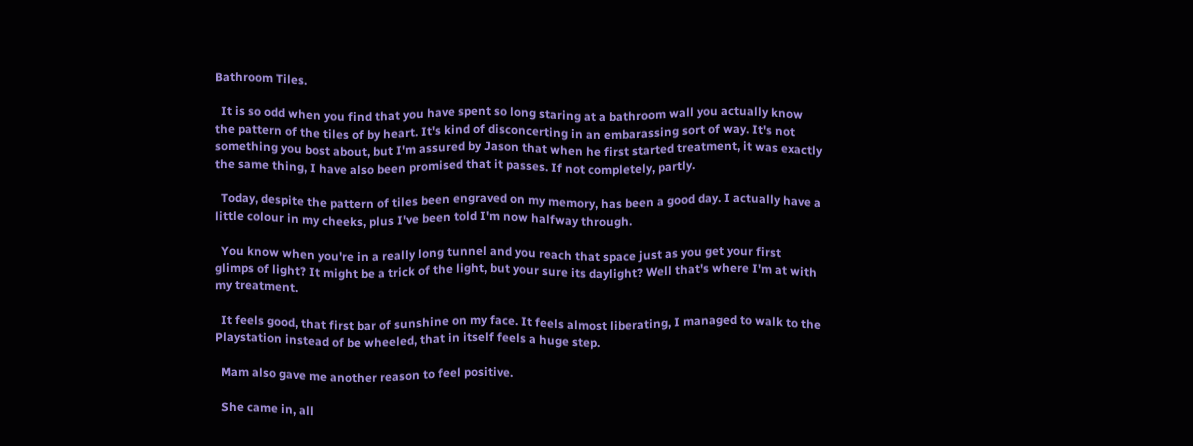Bathroom Tiles.

  It is so odd when you find that you have spent so long staring at a bathroom wall you actually know the pattern of the tiles of by heart. It's kind of disconcerting in an embarassing sort of way. It's not something you bost about, but I'm assured by Jason that when he first started treatment, it was exactly the same thing, I have also been promised that it passes. If not completely, partly.

  Today, despite the pattern of tiles been engraved on my memory, has been a good day. I actually have a little colour in my cheeks, plus I've been told I'm now halfway through.

  You know when you're in a really long tunnel and you reach that space just as you get your first glimps of light? It might be a trick of the light, but your sure its daylight? Well that's where I'm at with my treatment.

  It feels good, that first bar of sunshine on my face. It feels almost liberating, I managed to walk to the Playstation instead of be wheeled, that in itself feels a huge step.

  Mam also gave me another reason to feel positive.

  She came in, all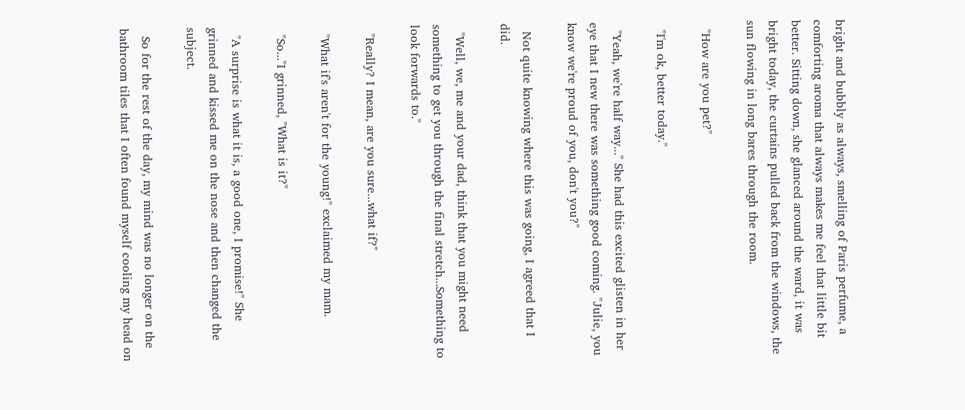bright and bubbly as always, smelling of Paris perfume, a comforting aroma that always makes me feel that little bit better. Sitting down, she glanced around the ward, it was bright today, the curtains pulled back from the windows, the sun flowing in long bares through the room.

  "How are you pet?"

  "I'm ok, better today."

  "Yeah, we're half way..." She had this excited glisten in her eye that I new there was something good coming. "Julie, you know we're proud of you, don't you?"

  Not quite knowing where this was going, I agreed that I did.

  "Well, we, me and your dad, think that you might need something to get you through the final stretch...Something to look forwards to."

  "Really? I mean, are you sure...what if?"

  "What if's aren't for the young!" exclaimed my mam.

  "So..."I grinned, "What is it?"

  "A surprise is what it is, a good one, I promise!" She grinned and kissed me on the nose and then changed the subject.

  So for the rest of the day, my mind was no longer on the bathroom tiles that I often found myself cooling my head on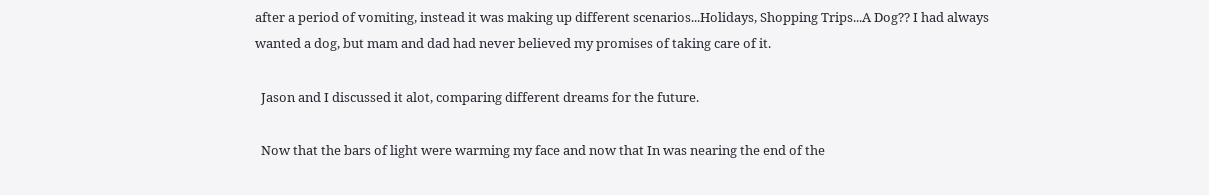after a period of vomiting, instead it was making up different scenarios...Holidays, Shopping Trips...A Dog?? I had always wanted a dog, but mam and dad had never believed my promises of taking care of it.

  Jason and I discussed it alot, comparing different dreams for the future.

  Now that the bars of light were warming my face and now that In was nearing the end of the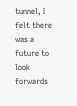tunnel, I felt there was a future to look forwards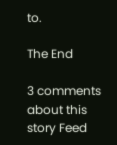to.

The End

3 comments about this story Feed